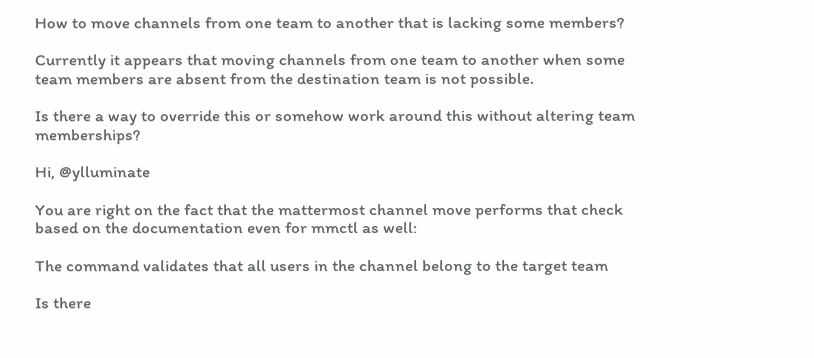How to move channels from one team to another that is lacking some members?

Currently it appears that moving channels from one team to another when some team members are absent from the destination team is not possible.

Is there a way to override this or somehow work around this without altering team memberships?

Hi, @ylluminate

You are right on the fact that the mattermost channel move performs that check based on the documentation even for mmctl as well:

The command validates that all users in the channel belong to the target team

Is there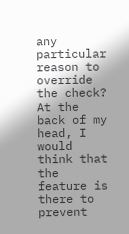any particular reason to override the check? At the back of my head, I would think that the feature is there to prevent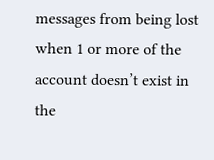messages from being lost when 1 or more of the account doesn’t exist in the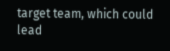target team, which could lead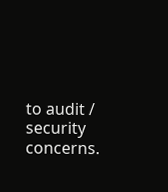to audit / security concerns.